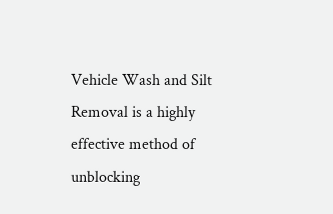Vehicle Wash and Silt Removal is a highly effective method of unblocking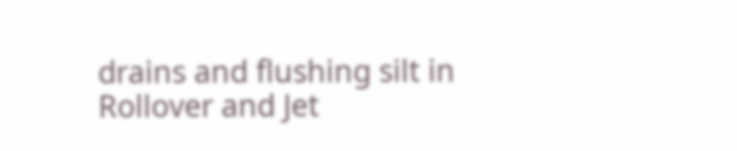drains and flushing silt in Rollover and Jet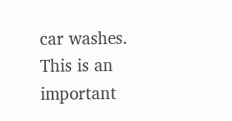car washes. This is an important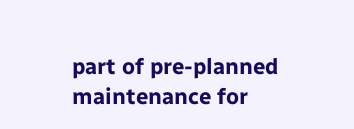part of pre-planned maintenance for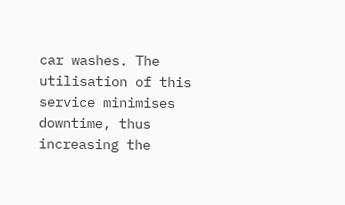car washes. The utilisation of this service minimises downtime, thus increasing the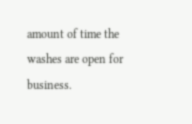amount of time the washes are open for business.